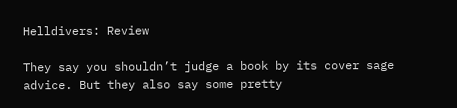Helldivers: Review

They say you shouldn’t judge a book by its cover sage advice. But they also say some pretty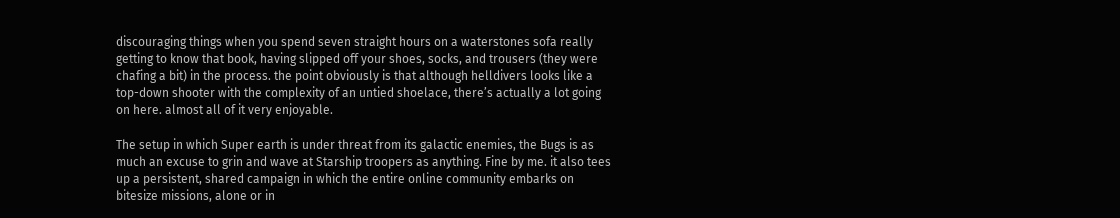discouraging things when you spend seven straight hours on a waterstones sofa really getting to know that book, having slipped off your shoes, socks, and trousers (they were chafing a bit) in the process. the point obviously is that although helldivers looks like a top-down shooter with the complexity of an untied shoelace, there’s actually a lot going on here. almost all of it very enjoyable.

The setup in which Super earth is under threat from its galactic enemies, the Bugs is as much an excuse to grin and wave at Starship troopers as anything. Fine by me. it also tees up a persistent, shared campaign in which the entire online community embarks on bitesize missions, alone or in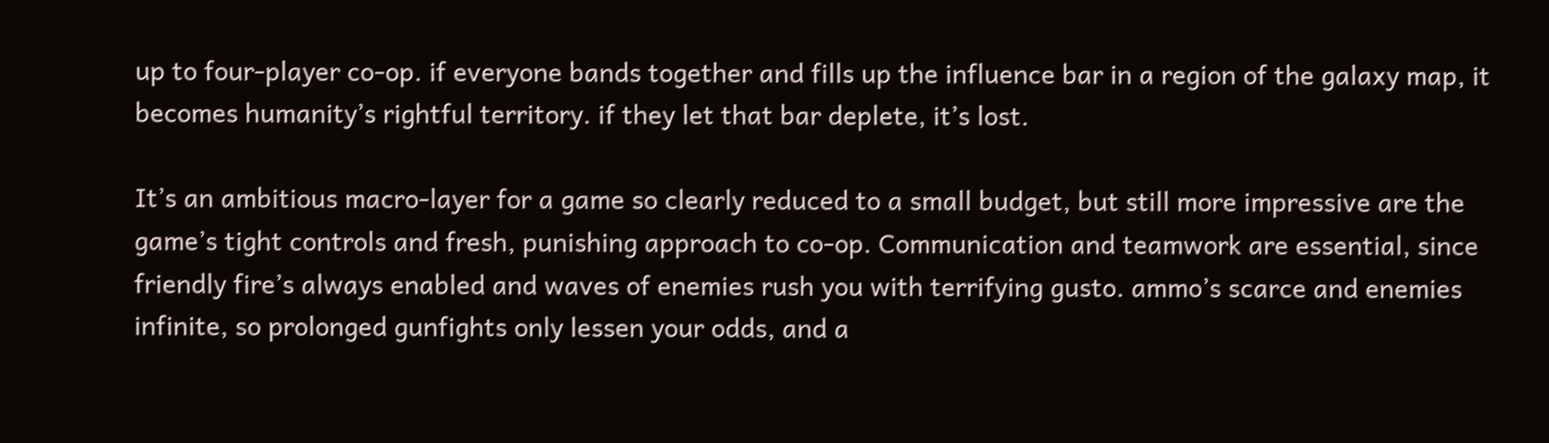up to four-player co-op. if everyone bands together and fills up the influence bar in a region of the galaxy map, it becomes humanity’s rightful territory. if they let that bar deplete, it’s lost.

It’s an ambitious macro-layer for a game so clearly reduced to a small budget, but still more impressive are the game’s tight controls and fresh, punishing approach to co-op. Communication and teamwork are essential, since friendly fire’s always enabled and waves of enemies rush you with terrifying gusto. ammo’s scarce and enemies infinite, so prolonged gunfights only lessen your odds, and a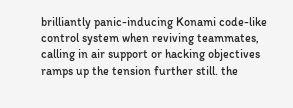brilliantly panic-inducing Konami code-like control system when reviving teammates, calling in air support or hacking objectives ramps up the tension further still. the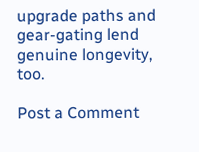upgrade paths and gear-gating lend genuine longevity, too.

Post a Comment